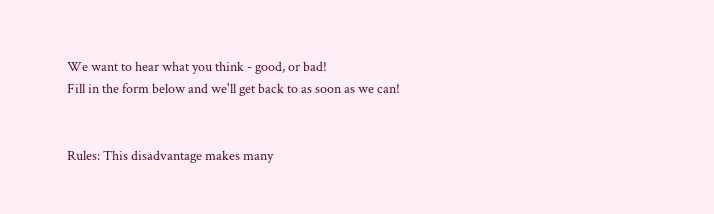We want to hear what you think - good, or bad!
Fill in the form below and we'll get back to as soon as we can!


Rules: This disadvantage makes many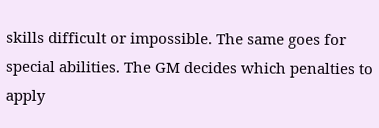skills difficult or impossible. The same goes for special abilities. The GM decides which penalties to apply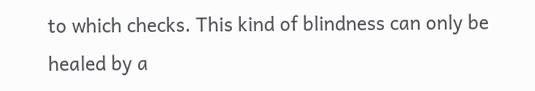to which checks. This kind of blindness can only be healed by a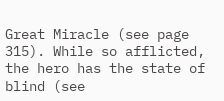Great Miracle (see page 315). While so afflicted, the hero has the state of blind (see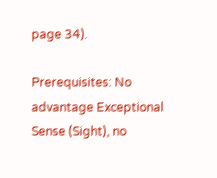page 34).

Prerequisites: No advantage Exceptional Sense (Sight), no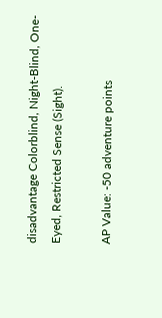disadvantage Colorblind, Night-Blind, One-Eyed, Restricted Sense (Sight).

AP Value: -50 adventure points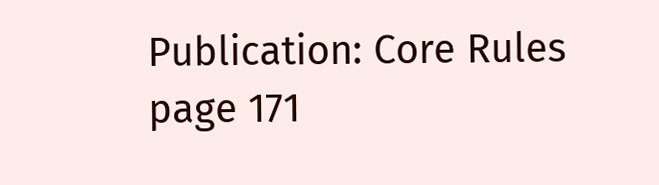Publication: Core Rules page 171